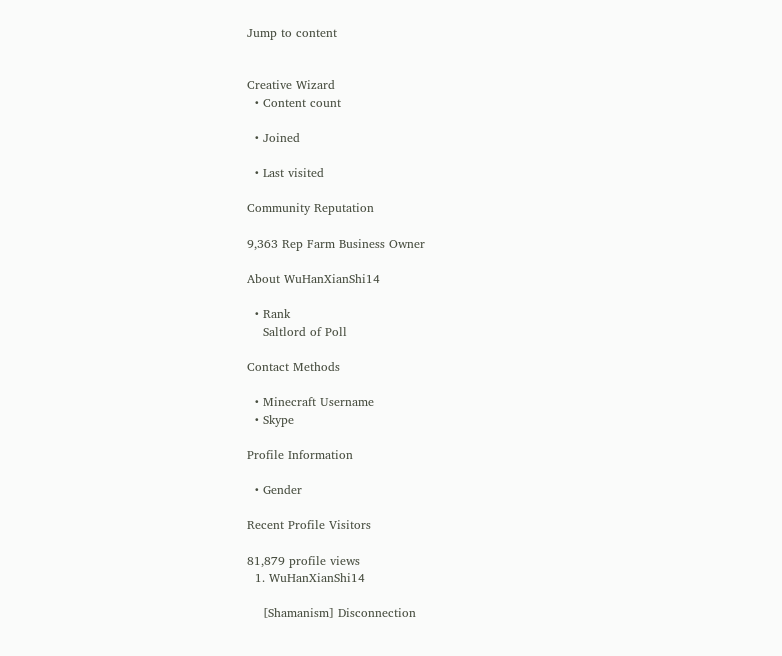Jump to content


Creative Wizard
  • Content count

  • Joined

  • Last visited

Community Reputation

9,363 Rep Farm Business Owner

About WuHanXianShi14

  • Rank
    Saltlord of Poll

Contact Methods

  • Minecraft Username
  • Skype

Profile Information

  • Gender

Recent Profile Visitors

81,879 profile views
  1. WuHanXianShi14

    [Shamanism] Disconnection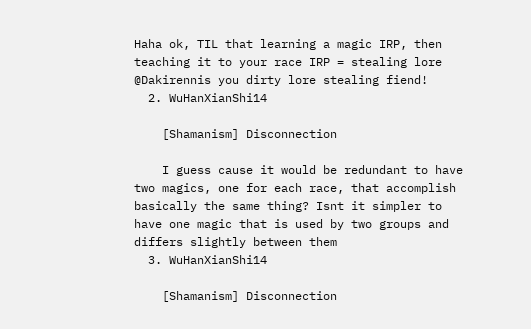Haha ok, TIL that learning a magic IRP, then teaching it to your race IRP = stealing lore @Dakirennis you dirty lore stealing fiend!
  2. WuHanXianShi14

    [Shamanism] Disconnection

    I guess cause it would be redundant to have two magics, one for each race, that accomplish basically the same thing? Isnt it simpler to have one magic that is used by two groups and differs slightly between them
  3. WuHanXianShi14

    [Shamanism] Disconnection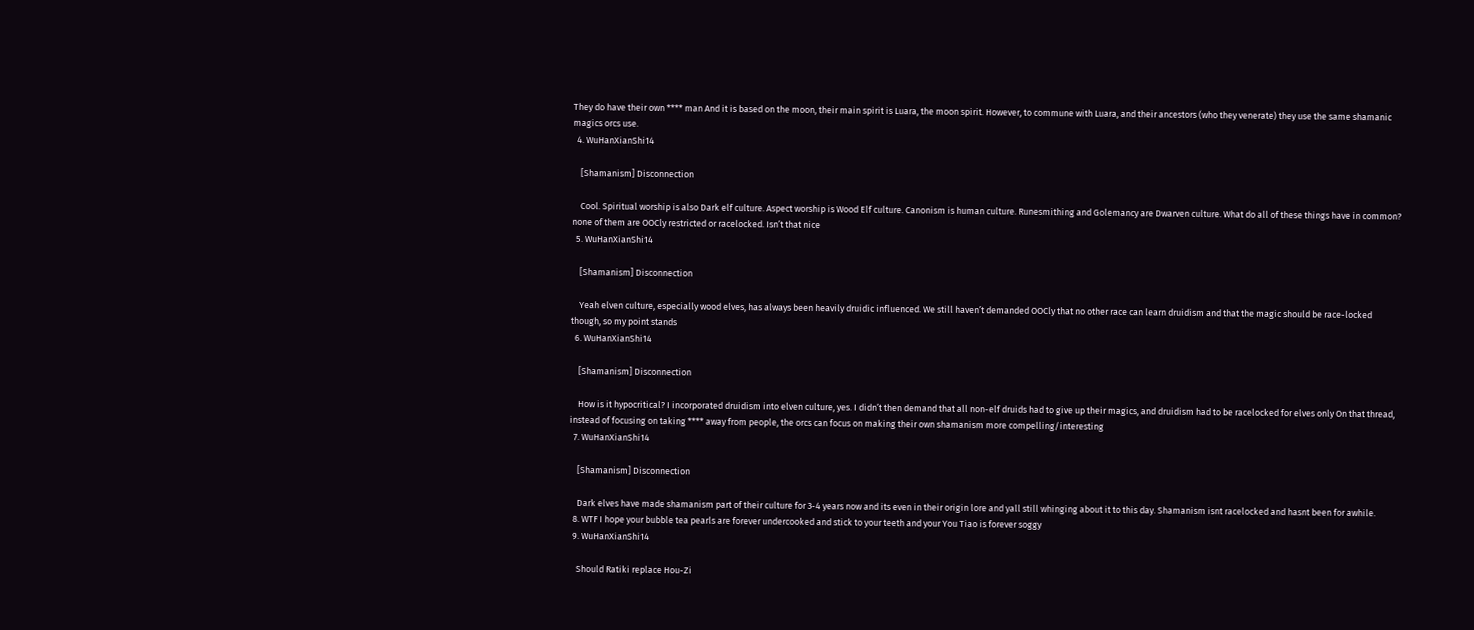They do have their own **** man And it is based on the moon, their main spirit is Luara, the moon spirit. However, to commune with Luara, and their ancestors (who they venerate) they use the same shamanic magics orcs use.
  4. WuHanXianShi14

    [Shamanism] Disconnection

    Cool. Spiritual worship is also Dark elf culture. Aspect worship is Wood Elf culture. Canonism is human culture. Runesmithing and Golemancy are Dwarven culture. What do all of these things have in common? none of them are OOCly restricted or racelocked. Isn’t that nice
  5. WuHanXianShi14

    [Shamanism] Disconnection

    Yeah elven culture, especially wood elves, has always been heavily druidic influenced. We still haven’t demanded OOCly that no other race can learn druidism and that the magic should be race-locked though, so my point stands
  6. WuHanXianShi14

    [Shamanism] Disconnection

    How is it hypocritical? I incorporated druidism into elven culture, yes. I didn’t then demand that all non-elf druids had to give up their magics, and druidism had to be racelocked for elves only On that thread, instead of focusing on taking **** away from people, the orcs can focus on making their own shamanism more compelling/interesting
  7. WuHanXianShi14

    [Shamanism] Disconnection

    Dark elves have made shamanism part of their culture for 3-4 years now and its even in their origin lore and yall still whinging about it to this day. Shamanism isnt racelocked and hasnt been for awhile.
  8. WTF I hope your bubble tea pearls are forever undercooked and stick to your teeth and your You Tiao is forever soggy
  9. WuHanXianShi14

    Should Ratiki replace Hou-Zi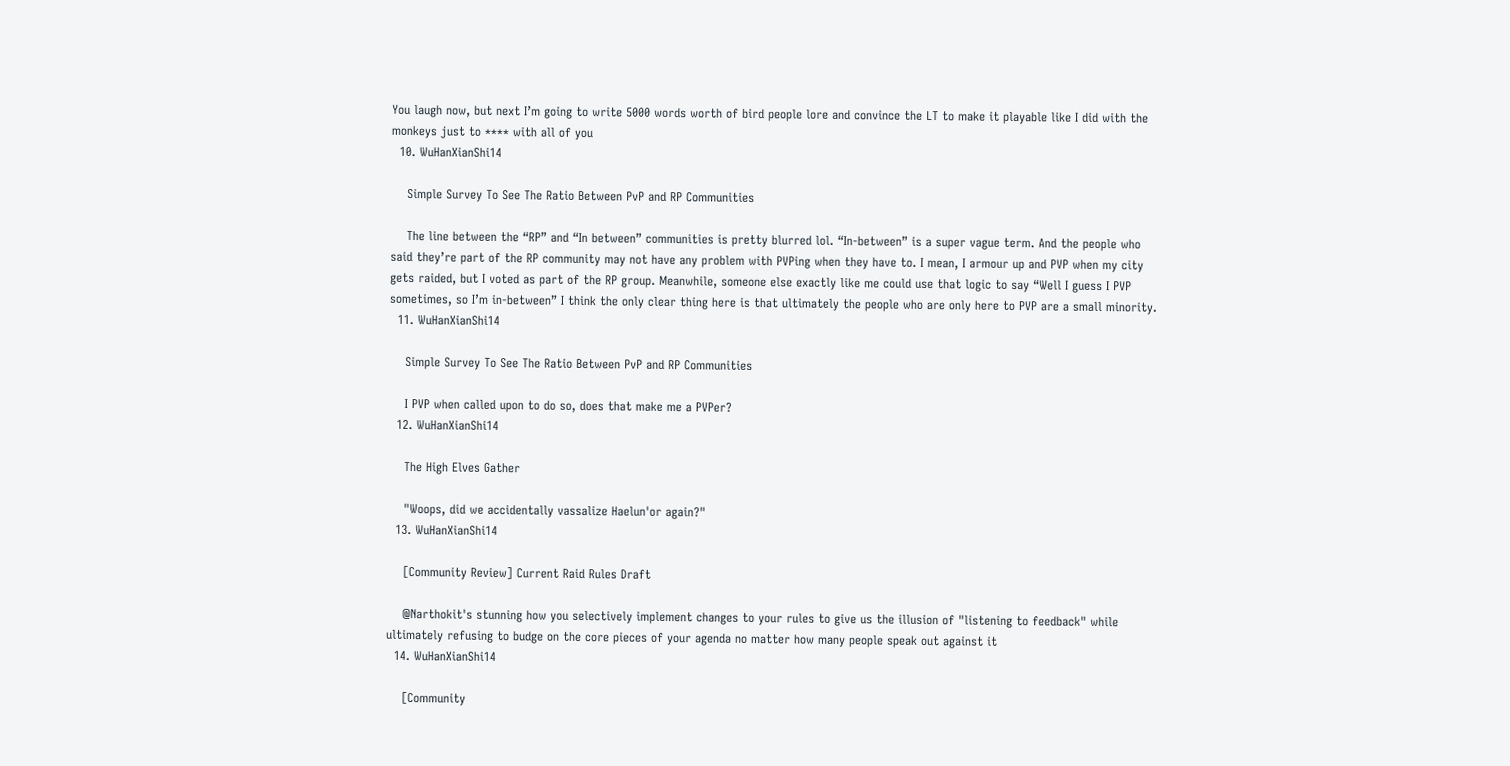You laugh now, but next I’m going to write 5000 words worth of bird people lore and convince the LT to make it playable like I did with the monkeys just to **** with all of you
  10. WuHanXianShi14

    Simple Survey To See The Ratio Between PvP and RP Communities

    The line between the “RP” and “In between” communities is pretty blurred lol. “In-between” is a super vague term. And the people who said they’re part of the RP community may not have any problem with PVPing when they have to. I mean, I armour up and PVP when my city gets raided, but I voted as part of the RP group. Meanwhile, someone else exactly like me could use that logic to say “Well I guess I PVP sometimes, so I’m in-between” I think the only clear thing here is that ultimately the people who are only here to PVP are a small minority.
  11. WuHanXianShi14

    Simple Survey To See The Ratio Between PvP and RP Communities

    I PVP when called upon to do so, does that make me a PVPer?
  12. WuHanXianShi14

    The High Elves Gather

    "Woops, did we accidentally vassalize Haelun'or again?"
  13. WuHanXianShi14

    [Community Review] Current Raid Rules Draft

    @Narthokit's stunning how you selectively implement changes to your rules to give us the illusion of "listening to feedback" while ultimately refusing to budge on the core pieces of your agenda no matter how many people speak out against it
  14. WuHanXianShi14

    [Community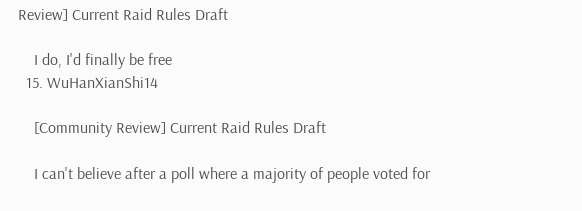Review] Current Raid Rules Draft

    I do, I'd finally be free
  15. WuHanXianShi14

    [Community Review] Current Raid Rules Draft

    I can't believe after a poll where a majority of people voted for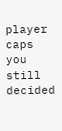player caps you still decided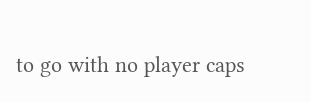to go with no player caps